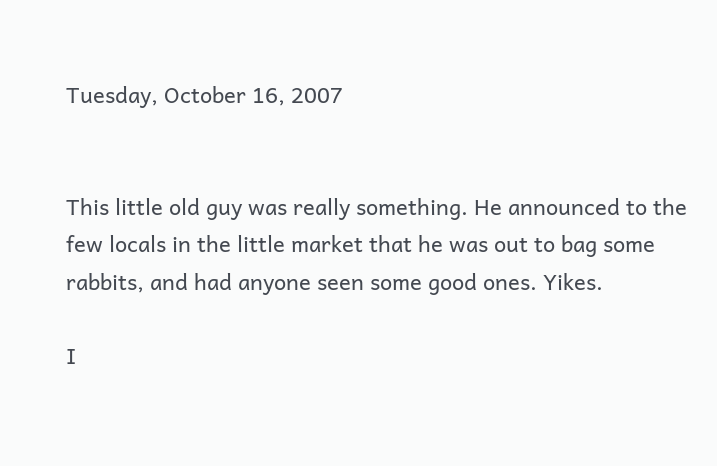Tuesday, October 16, 2007


This little old guy was really something. He announced to the few locals in the little market that he was out to bag some rabbits, and had anyone seen some good ones. Yikes.

I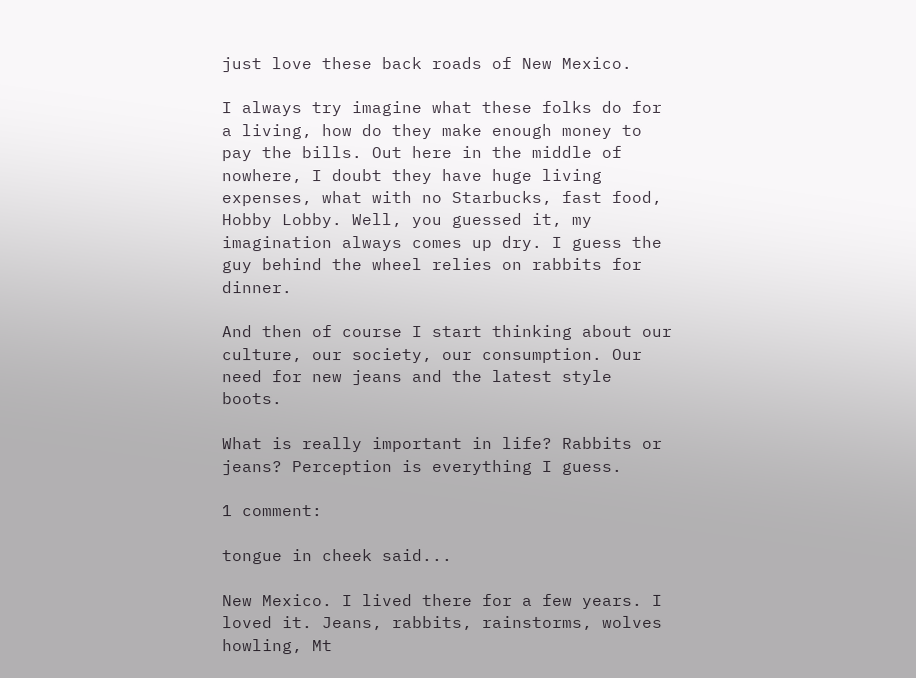just love these back roads of New Mexico.

I always try imagine what these folks do for a living, how do they make enough money to pay the bills. Out here in the middle of nowhere, I doubt they have huge living expenses, what with no Starbucks, fast food, Hobby Lobby. Well, you guessed it, my imagination always comes up dry. I guess the guy behind the wheel relies on rabbits for dinner.

And then of course I start thinking about our culture, our society, our consumption. Our need for new jeans and the latest style boots.

What is really important in life? Rabbits or jeans? Perception is everything I guess.

1 comment:

tongue in cheek said...

New Mexico. I lived there for a few years. I loved it. Jeans, rabbits, rainstorms, wolves howling, Mt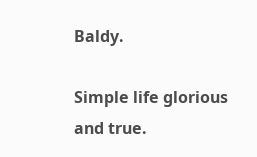Baldy.

Simple life glorious and true.